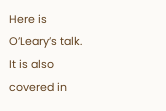Here is O’Leary’s talk. It is also covered in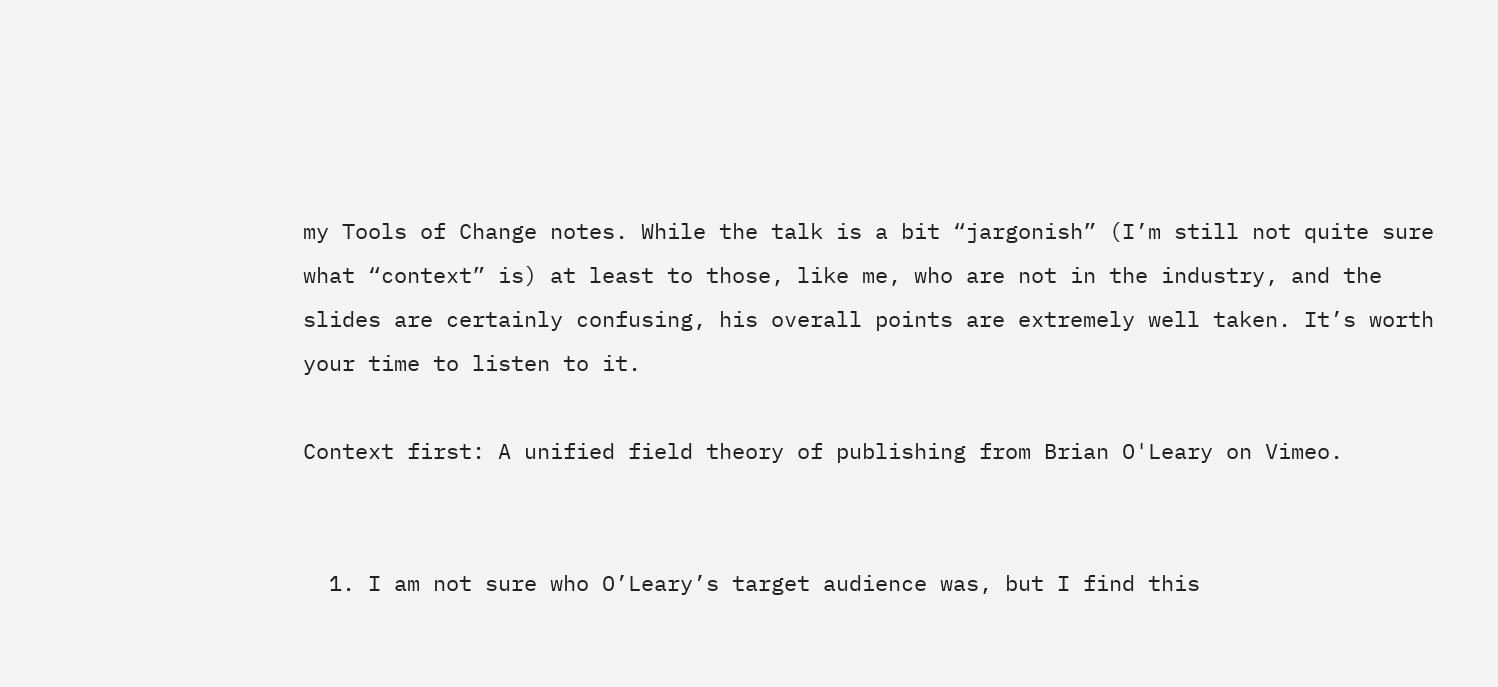my Tools of Change notes. While the talk is a bit “jargonish” (I’m still not quite sure what “context” is) at least to those, like me, who are not in the industry, and the slides are certainly confusing, his overall points are extremely well taken. It’s worth your time to listen to it.

Context first: A unified field theory of publishing from Brian O'Leary on Vimeo.


  1. I am not sure who O’Leary’s target audience was, but I find this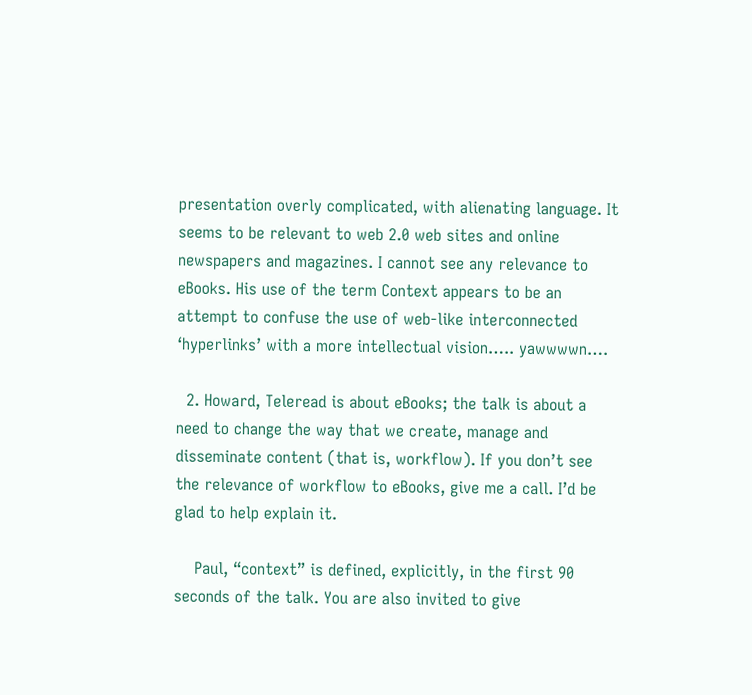presentation overly complicated, with alienating language. It seems to be relevant to web 2.0 web sites and online newspapers and magazines. I cannot see any relevance to eBooks. His use of the term Context appears to be an attempt to confuse the use of web-like interconnected ‘hyperlinks’ with a more intellectual vision….. yawwwwn….

  2. Howard, Teleread is about eBooks; the talk is about a need to change the way that we create, manage and disseminate content (that is, workflow). If you don’t see the relevance of workflow to eBooks, give me a call. I’d be glad to help explain it.

    Paul, “context” is defined, explicitly, in the first 90 seconds of the talk. You are also invited to give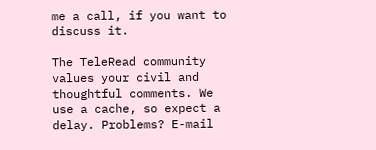me a call, if you want to discuss it.

The TeleRead community values your civil and thoughtful comments. We use a cache, so expect a delay. Problems? E-mail